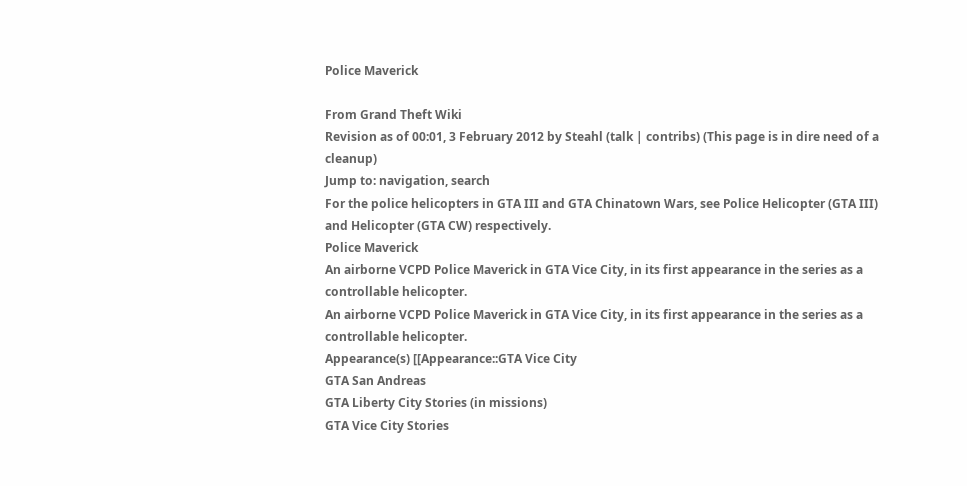Police Maverick

From Grand Theft Wiki
Revision as of 00:01, 3 February 2012 by Steahl (talk | contribs) (This page is in dire need of a cleanup)
Jump to: navigation, search
For the police helicopters in GTA III and GTA Chinatown Wars, see Police Helicopter (GTA III) and Helicopter (GTA CW) respectively.
Police Maverick
An airborne VCPD Police Maverick in GTA Vice City, in its first appearance in the series as a controllable helicopter.
An airborne VCPD Police Maverick in GTA Vice City, in its first appearance in the series as a controllable helicopter.
Appearance(s) [[Appearance::GTA Vice City
GTA San Andreas
GTA Liberty City Stories (in missions)
GTA Vice City Stories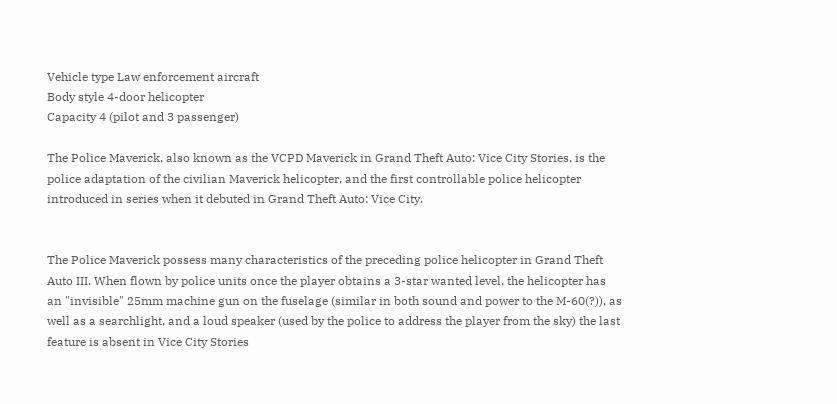Vehicle type Law enforcement aircraft
Body style 4-door helicopter
Capacity 4 (pilot and 3 passenger)

The Police Maverick, also known as the VCPD Maverick in Grand Theft Auto: Vice City Stories, is the police adaptation of the civilian Maverick helicopter, and the first controllable police helicopter introduced in series when it debuted in Grand Theft Auto: Vice City.


The Police Maverick possess many characteristics of the preceding police helicopter in Grand Theft Auto III. When flown by police units once the player obtains a 3-star wanted level, the helicopter has an "invisible" 25mm machine gun on the fuselage (similar in both sound and power to the M-60(?)), as well as a searchlight, and a loud speaker (used by the police to address the player from the sky) the last feature is absent in Vice City Stories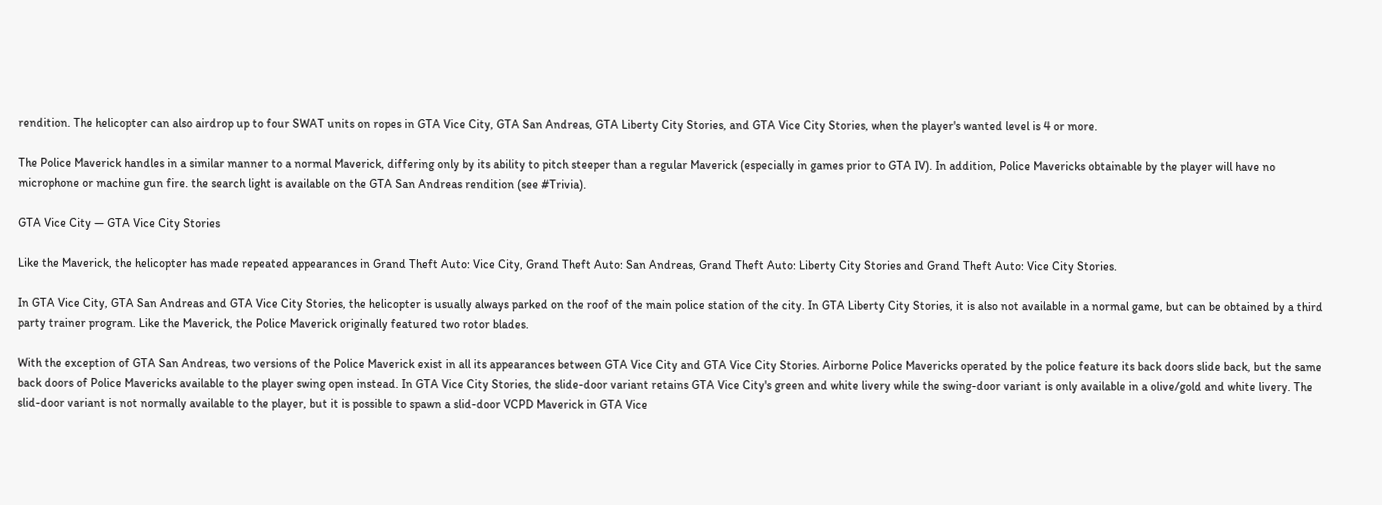rendition. The helicopter can also airdrop up to four SWAT units on ropes in GTA Vice City, GTA San Andreas, GTA Liberty City Stories, and GTA Vice City Stories, when the player's wanted level is 4 or more.

The Police Maverick handles in a similar manner to a normal Maverick, differing only by its ability to pitch steeper than a regular Maverick (especially in games prior to GTA IV). In addition, Police Mavericks obtainable by the player will have no microphone or machine gun fire. the search light is available on the GTA San Andreas rendition (see #Trivia).

GTA Vice City — GTA Vice City Stories

Like the Maverick, the helicopter has made repeated appearances in Grand Theft Auto: Vice City, Grand Theft Auto: San Andreas, Grand Theft Auto: Liberty City Stories and Grand Theft Auto: Vice City Stories.

In GTA Vice City, GTA San Andreas and GTA Vice City Stories, the helicopter is usually always parked on the roof of the main police station of the city. In GTA Liberty City Stories, it is also not available in a normal game, but can be obtained by a third party trainer program. Like the Maverick, the Police Maverick originally featured two rotor blades.

With the exception of GTA San Andreas, two versions of the Police Maverick exist in all its appearances between GTA Vice City and GTA Vice City Stories. Airborne Police Mavericks operated by the police feature its back doors slide back, but the same back doors of Police Mavericks available to the player swing open instead. In GTA Vice City Stories, the slide-door variant retains GTA Vice City's green and white livery while the swing-door variant is only available in a olive/gold and white livery. The slid-door variant is not normally available to the player, but it is possible to spawn a slid-door VCPD Maverick in GTA Vice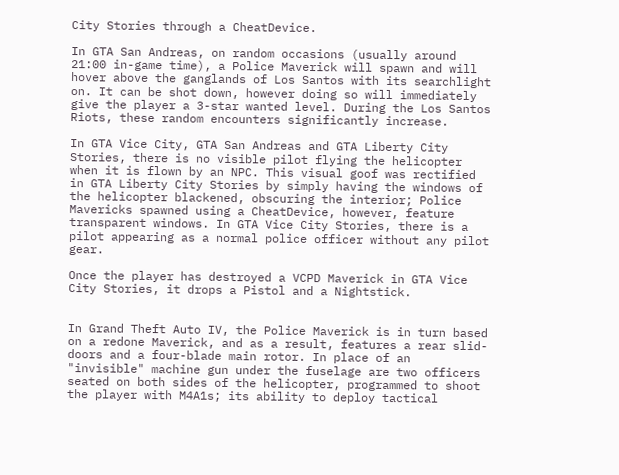City Stories through a CheatDevice.

In GTA San Andreas, on random occasions (usually around 21:00 in-game time), a Police Maverick will spawn and will hover above the ganglands of Los Santos with its searchlight on. It can be shot down, however doing so will immediately give the player a 3-star wanted level. During the Los Santos Riots, these random encounters significantly increase.

In GTA Vice City, GTA San Andreas and GTA Liberty City Stories, there is no visible pilot flying the helicopter when it is flown by an NPC. This visual goof was rectified in GTA Liberty City Stories by simply having the windows of the helicopter blackened, obscuring the interior; Police Mavericks spawned using a CheatDevice, however, feature transparent windows. In GTA Vice City Stories, there is a pilot appearing as a normal police officer without any pilot gear.

Once the player has destroyed a VCPD Maverick in GTA Vice City Stories, it drops a Pistol and a Nightstick.


In Grand Theft Auto IV, the Police Maverick is in turn based on a redone Maverick, and as a result, features a rear slid-doors and a four-blade main rotor. In place of an "invisible" machine gun under the fuselage are two officers seated on both sides of the helicopter, programmed to shoot the player with M4A1s; its ability to deploy tactical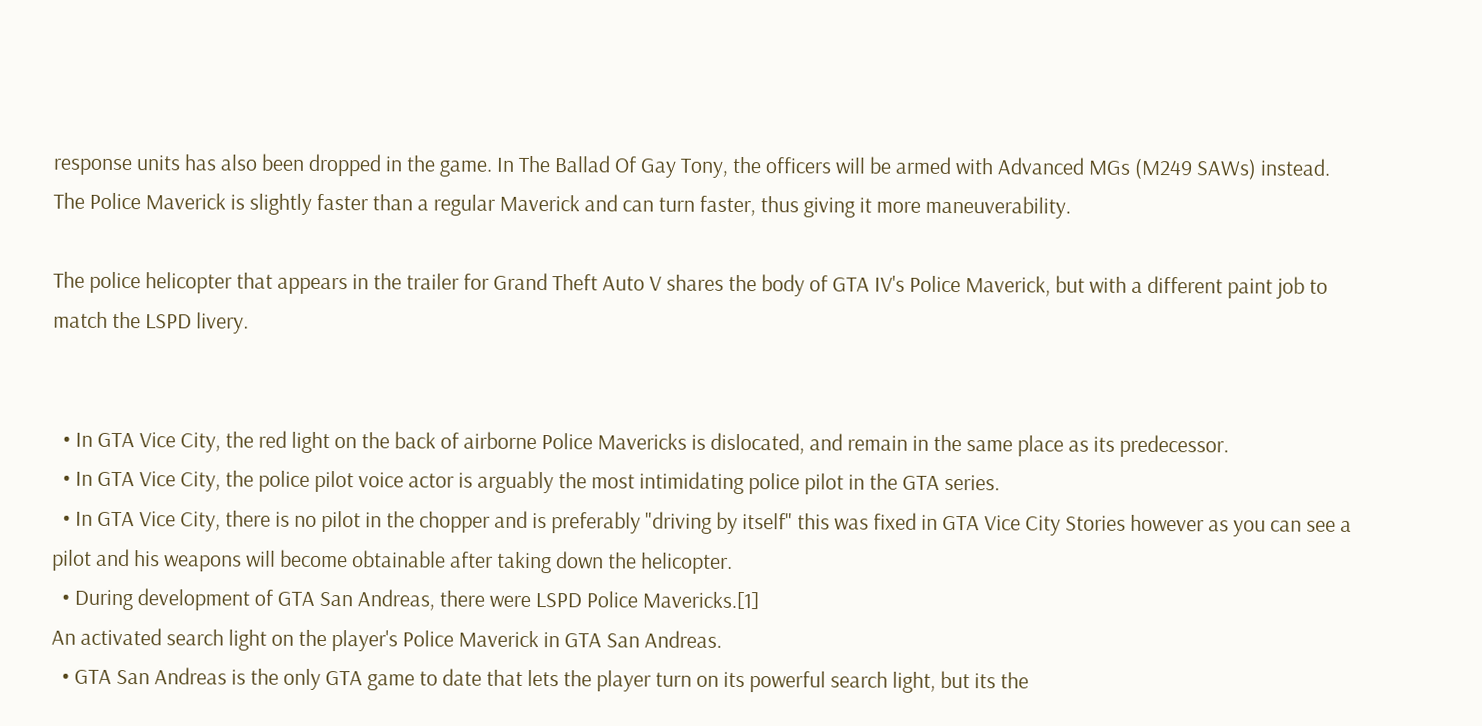response units has also been dropped in the game. In The Ballad Of Gay Tony, the officers will be armed with Advanced MGs (M249 SAWs) instead. The Police Maverick is slightly faster than a regular Maverick and can turn faster, thus giving it more maneuverability.

The police helicopter that appears in the trailer for Grand Theft Auto V shares the body of GTA IV's Police Maverick, but with a different paint job to match the LSPD livery.


  • In GTA Vice City, the red light on the back of airborne Police Mavericks is dislocated, and remain in the same place as its predecessor.
  • In GTA Vice City, the police pilot voice actor is arguably the most intimidating police pilot in the GTA series.
  • In GTA Vice City, there is no pilot in the chopper and is preferably "driving by itself" this was fixed in GTA Vice City Stories however as you can see a pilot and his weapons will become obtainable after taking down the helicopter.
  • During development of GTA San Andreas, there were LSPD Police Mavericks.[1]
An activated search light on the player's Police Maverick in GTA San Andreas.
  • GTA San Andreas is the only GTA game to date that lets the player turn on its powerful search light, but its the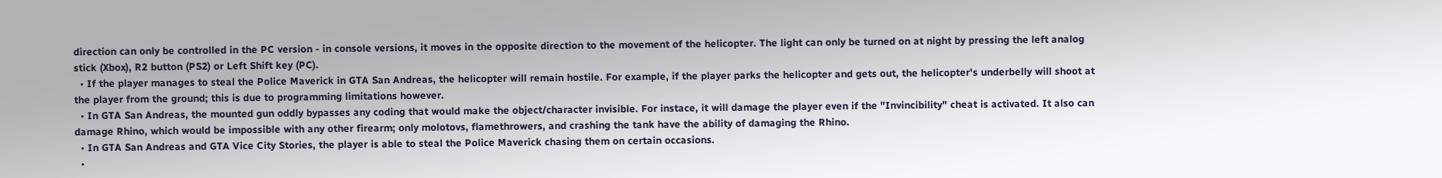direction can only be controlled in the PC version - in console versions, it moves in the opposite direction to the movement of the helicopter. The light can only be turned on at night by pressing the left analog stick (Xbox), R2 button (PS2) or Left Shift key (PC).
  • If the player manages to steal the Police Maverick in GTA San Andreas, the helicopter will remain hostile. For example, if the player parks the helicopter and gets out, the helicopter's underbelly will shoot at the player from the ground; this is due to programming limitations however.
  • In GTA San Andreas, the mounted gun oddly bypasses any coding that would make the object/character invisible. For instace, it will damage the player even if the "Invincibility" cheat is activated. It also can damage Rhino, which would be impossible with any other firearm; only molotovs, flamethrowers, and crashing the tank have the ability of damaging the Rhino.
  • In GTA San Andreas and GTA Vice City Stories, the player is able to steal the Police Maverick chasing them on certain occasions.
  •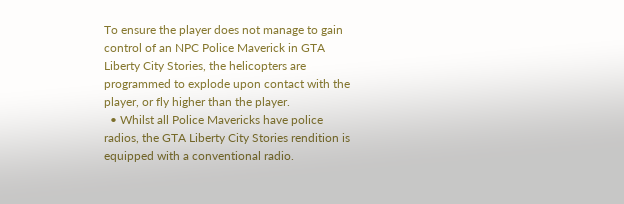To ensure the player does not manage to gain control of an NPC Police Maverick in GTA Liberty City Stories, the helicopters are programmed to explode upon contact with the player, or fly higher than the player.
  • Whilst all Police Mavericks have police radios, the GTA Liberty City Stories rendition is equipped with a conventional radio.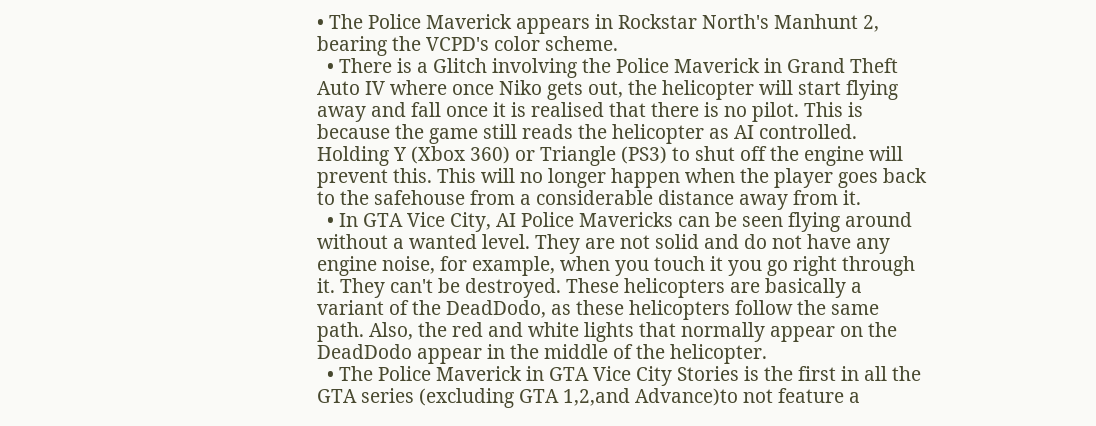• The Police Maverick appears in Rockstar North's Manhunt 2, bearing the VCPD's color scheme.
  • There is a Glitch involving the Police Maverick in Grand Theft Auto IV where once Niko gets out, the helicopter will start flying away and fall once it is realised that there is no pilot. This is because the game still reads the helicopter as AI controlled. Holding Y (Xbox 360) or Triangle (PS3) to shut off the engine will prevent this. This will no longer happen when the player goes back to the safehouse from a considerable distance away from it.
  • In GTA Vice City, AI Police Mavericks can be seen flying around without a wanted level. They are not solid and do not have any engine noise, for example, when you touch it you go right through it. They can't be destroyed. These helicopters are basically a variant of the DeadDodo, as these helicopters follow the same path. Also, the red and white lights that normally appear on the DeadDodo appear in the middle of the helicopter.
  • The Police Maverick in GTA Vice City Stories is the first in all the GTA series (excluding GTA 1,2,and Advance)to not feature a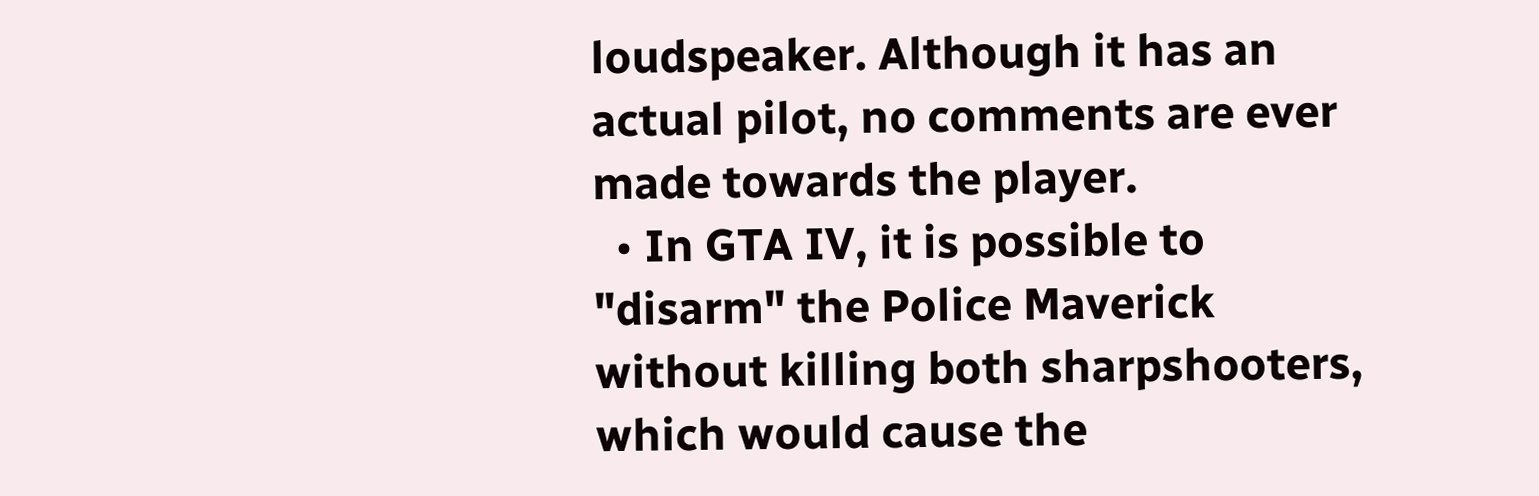loudspeaker. Although it has an actual pilot, no comments are ever made towards the player.
  • In GTA IV, it is possible to "disarm" the Police Maverick without killing both sharpshooters, which would cause the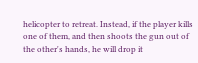helicopter to retreat. Instead, if the player kills one of them, and then shoots the gun out of the other's hands, he will drop it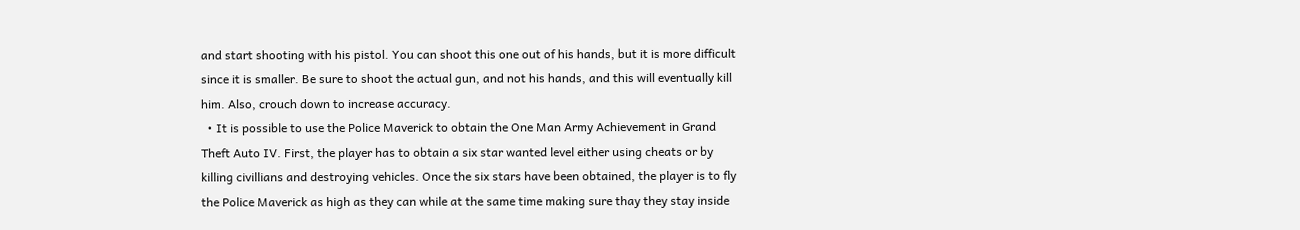and start shooting with his pistol. You can shoot this one out of his hands, but it is more difficult since it is smaller. Be sure to shoot the actual gun, and not his hands, and this will eventually kill him. Also, crouch down to increase accuracy.
  • It is possible to use the Police Maverick to obtain the One Man Army Achievement in Grand Theft Auto IV. First, the player has to obtain a six star wanted level either using cheats or by killing civillians and destroying vehicles. Once the six stars have been obtained, the player is to fly the Police Maverick as high as they can while at the same time making sure thay they stay inside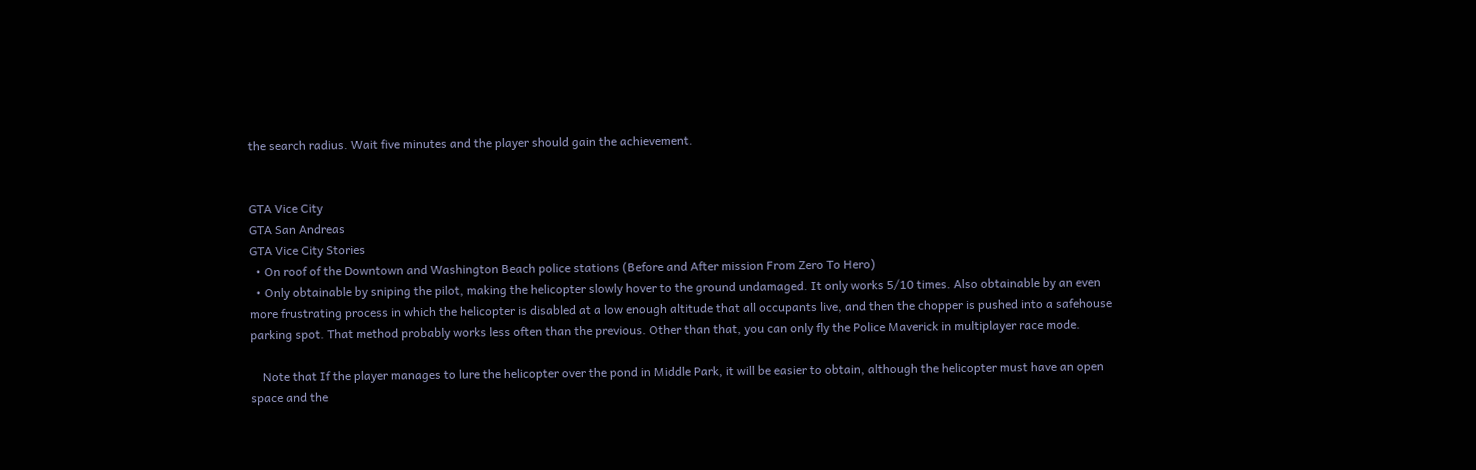the search radius. Wait five minutes and the player should gain the achievement.


GTA Vice City
GTA San Andreas
GTA Vice City Stories
  • On roof of the Downtown and Washington Beach police stations (Before and After mission From Zero To Hero)
  • Only obtainable by sniping the pilot, making the helicopter slowly hover to the ground undamaged. It only works 5/10 times. Also obtainable by an even more frustrating process in which the helicopter is disabled at a low enough altitude that all occupants live, and then the chopper is pushed into a safehouse parking spot. That method probably works less often than the previous. Other than that, you can only fly the Police Maverick in multiplayer race mode.

    Note that If the player manages to lure the helicopter over the pond in Middle Park, it will be easier to obtain, although the helicopter must have an open space and the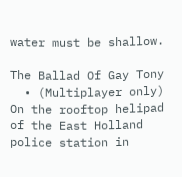water must be shallow.

The Ballad Of Gay Tony
  • (Multiplayer only) On the rooftop helipad of the East Holland police station in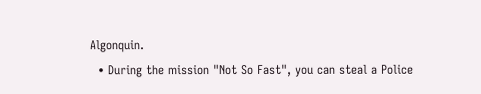Algonquin.
  • During the mission "Not So Fast", you can steal a Police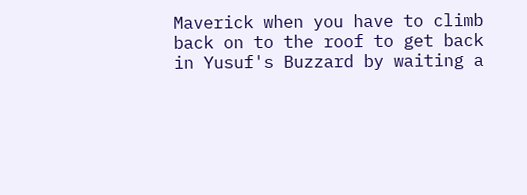Maverick when you have to climb back on to the roof to get back in Yusuf's Buzzard by waiting a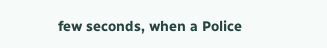few seconds, when a Police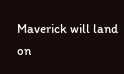Maverick will land on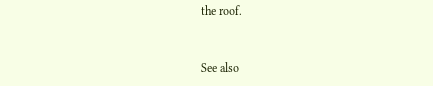the roof.


See also